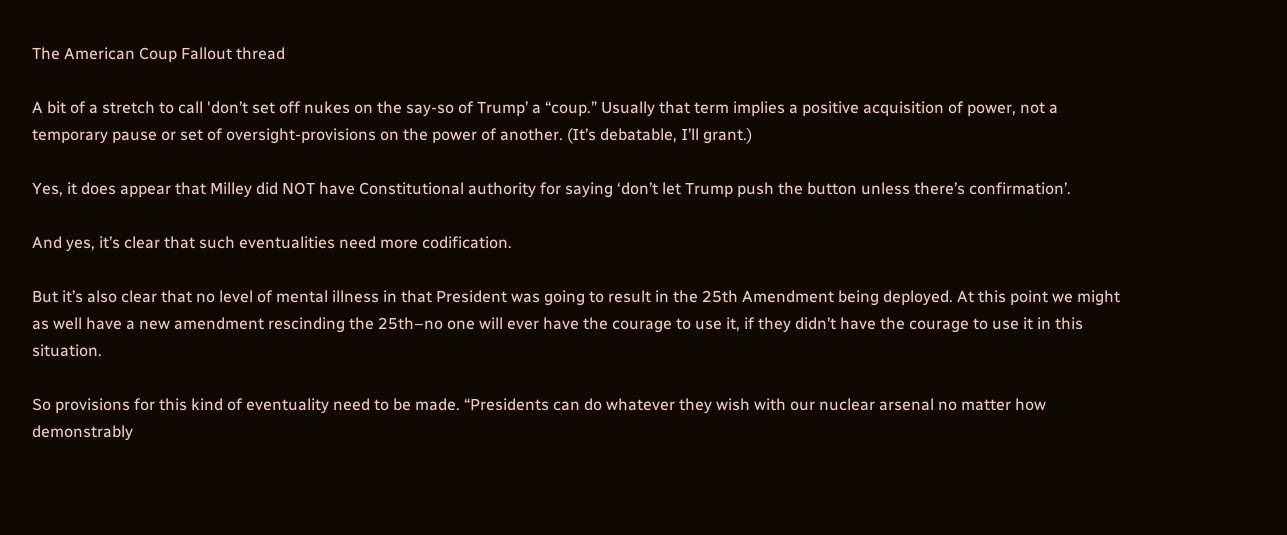The American Coup Fallout thread

A bit of a stretch to call 'don’t set off nukes on the say-so of Trump’ a “coup.” Usually that term implies a positive acquisition of power, not a temporary pause or set of oversight-provisions on the power of another. (It’s debatable, I’ll grant.)

Yes, it does appear that Milley did NOT have Constitutional authority for saying ‘don’t let Trump push the button unless there’s confirmation’.

And yes, it’s clear that such eventualities need more codification.

But it’s also clear that no level of mental illness in that President was going to result in the 25th Amendment being deployed. At this point we might as well have a new amendment rescinding the 25th–no one will ever have the courage to use it, if they didn’t have the courage to use it in this situation.

So provisions for this kind of eventuality need to be made. “Presidents can do whatever they wish with our nuclear arsenal no matter how demonstrably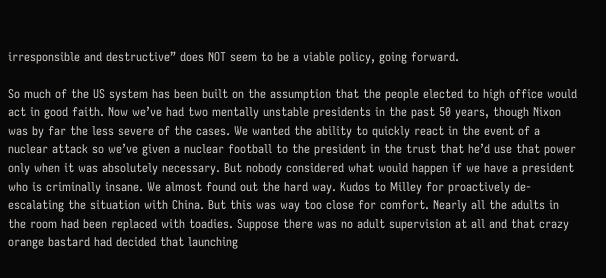irresponsible and destructive” does NOT seem to be a viable policy, going forward.

So much of the US system has been built on the assumption that the people elected to high office would act in good faith. Now we’ve had two mentally unstable presidents in the past 50 years, though Nixon was by far the less severe of the cases. We wanted the ability to quickly react in the event of a nuclear attack so we’ve given a nuclear football to the president in the trust that he’d use that power only when it was absolutely necessary. But nobody considered what would happen if we have a president who is criminally insane. We almost found out the hard way. Kudos to Milley for proactively de-escalating the situation with China. But this was way too close for comfort. Nearly all the adults in the room had been replaced with toadies. Suppose there was no adult supervision at all and that crazy orange bastard had decided that launching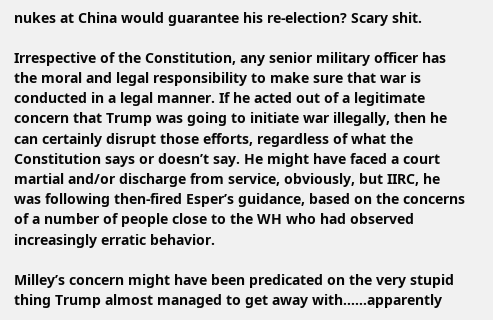nukes at China would guarantee his re-election? Scary shit.

Irrespective of the Constitution, any senior military officer has the moral and legal responsibility to make sure that war is conducted in a legal manner. If he acted out of a legitimate concern that Trump was going to initiate war illegally, then he can certainly disrupt those efforts, regardless of what the Constitution says or doesn’t say. He might have faced a court martial and/or discharge from service, obviously, but IIRC, he was following then-fired Esper’s guidance, based on the concerns of a number of people close to the WH who had observed increasingly erratic behavior.

Milley’s concern might have been predicated on the very stupid thing Trump almost managed to get away with……apparently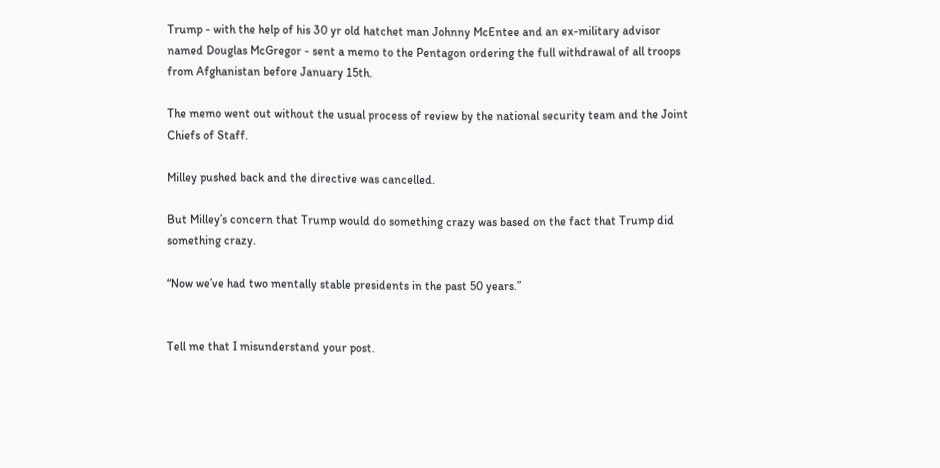Trump - with the help of his 30 yr old hatchet man Johnny McEntee and an ex-military advisor named Douglas McGregor - sent a memo to the Pentagon ordering the full withdrawal of all troops from Afghanistan before January 15th.

The memo went out without the usual process of review by the national security team and the Joint Chiefs of Staff.

Milley pushed back and the directive was cancelled.

But Milley’s concern that Trump would do something crazy was based on the fact that Trump did something crazy.

“Now we’ve had two mentally stable presidents in the past 50 years.”


Tell me that I misunderstand your post.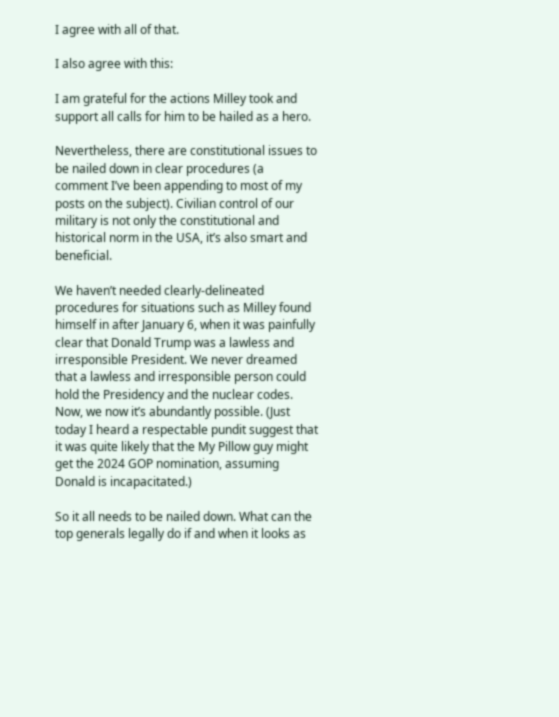I agree with all of that.

I also agree with this:

I am grateful for the actions Milley took and support all calls for him to be hailed as a hero.

Nevertheless, there are constitutional issues to be nailed down in clear procedures (a comment I’ve been appending to most of my posts on the subject). Civilian control of our military is not only the constitutional and historical norm in the USA, it’s also smart and beneficial.

We haven’t needed clearly-delineated procedures for situations such as Milley found himself in after January 6, when it was painfully clear that Donald Trump was a lawless and irresponsible President. We never dreamed that a lawless and irresponsible person could hold the Presidency and the nuclear codes. Now, we now it’s abundantly possible. (Just today I heard a respectable pundit suggest that it was quite likely that the My Pillow guy might get the 2024 GOP nomination, assuming Donald is incapacitated.)

So it all needs to be nailed down. What can the top generals legally do if and when it looks as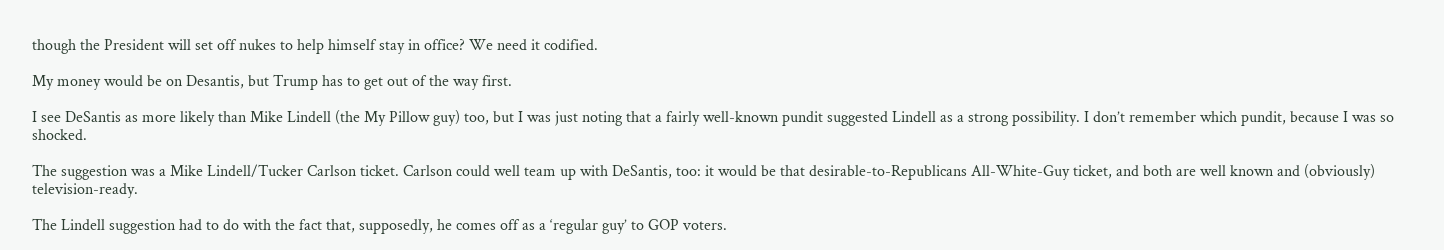though the President will set off nukes to help himself stay in office? We need it codified.

My money would be on Desantis, but Trump has to get out of the way first.

I see DeSantis as more likely than Mike Lindell (the My Pillow guy) too, but I was just noting that a fairly well-known pundit suggested Lindell as a strong possibility. I don’t remember which pundit, because I was so shocked.

The suggestion was a Mike Lindell/Tucker Carlson ticket. Carlson could well team up with DeSantis, too: it would be that desirable-to-Republicans All-White-Guy ticket, and both are well known and (obviously) television-ready.

The Lindell suggestion had to do with the fact that, supposedly, he comes off as a ‘regular guy’ to GOP voters.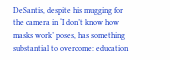DeSantis, despite his mugging for the camera in ‘I don’t know how masks work’ poses, has something substantial to overcome: education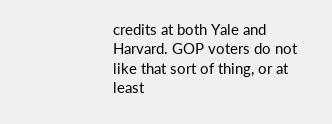credits at both Yale and Harvard. GOP voters do not like that sort of thing, or at least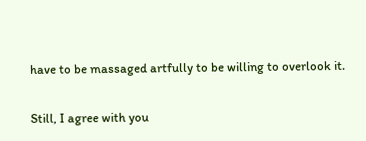have to be massaged artfully to be willing to overlook it.

Still, I agree with you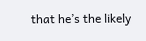that he’s the likely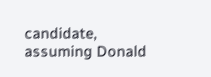candidate, assuming Donald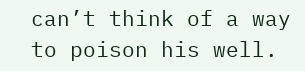can’t think of a way to poison his well.